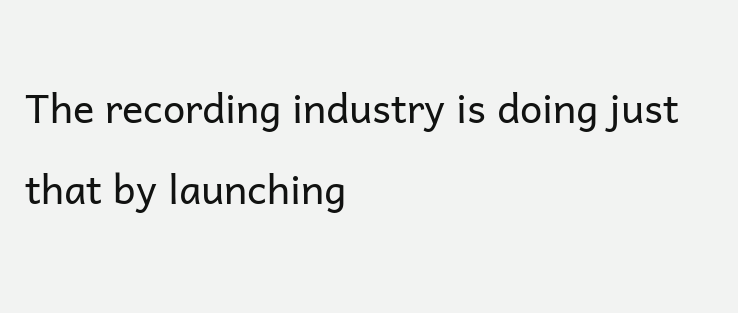The recording industry is doing just that by launching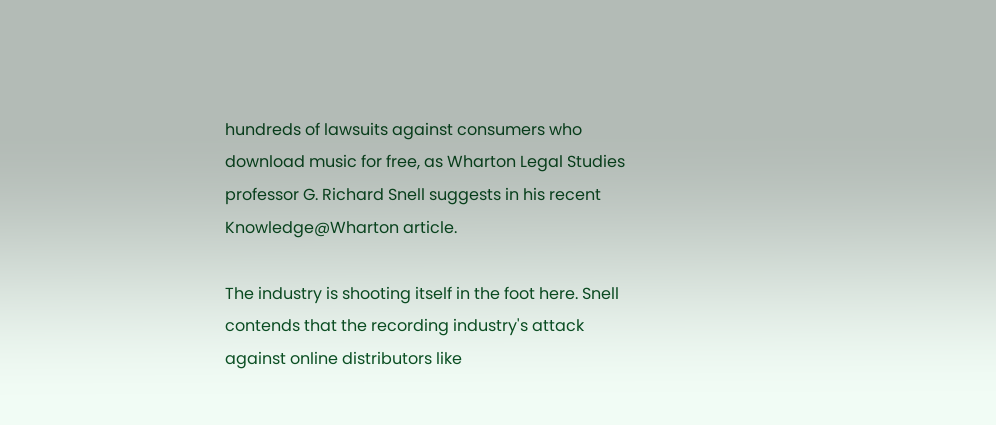hundreds of lawsuits against consumers who download music for free, as Wharton Legal Studies professor G. Richard Snell suggests in his recent Knowledge@Wharton article.

The industry is shooting itself in the foot here. Snell contends that the recording industry's attack against online distributors like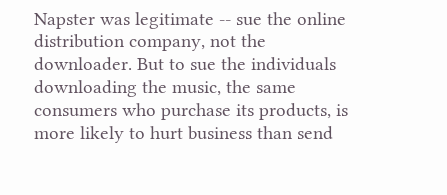Napster was legitimate -- sue the online distribution company, not the downloader. But to sue the individuals downloading the music, the same consumers who purchase its products, is more likely to hurt business than send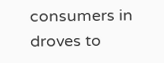consumers in droves to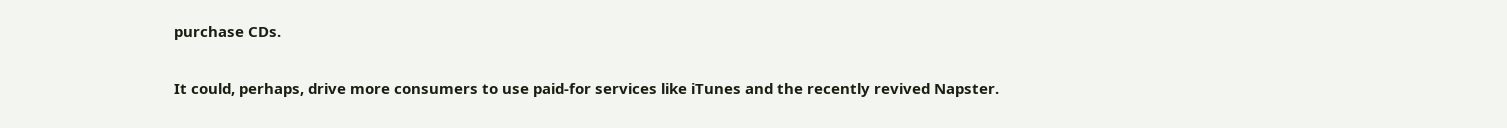purchase CDs.

It could, perhaps, drive more consumers to use paid-for services like iTunes and the recently revived Napster.